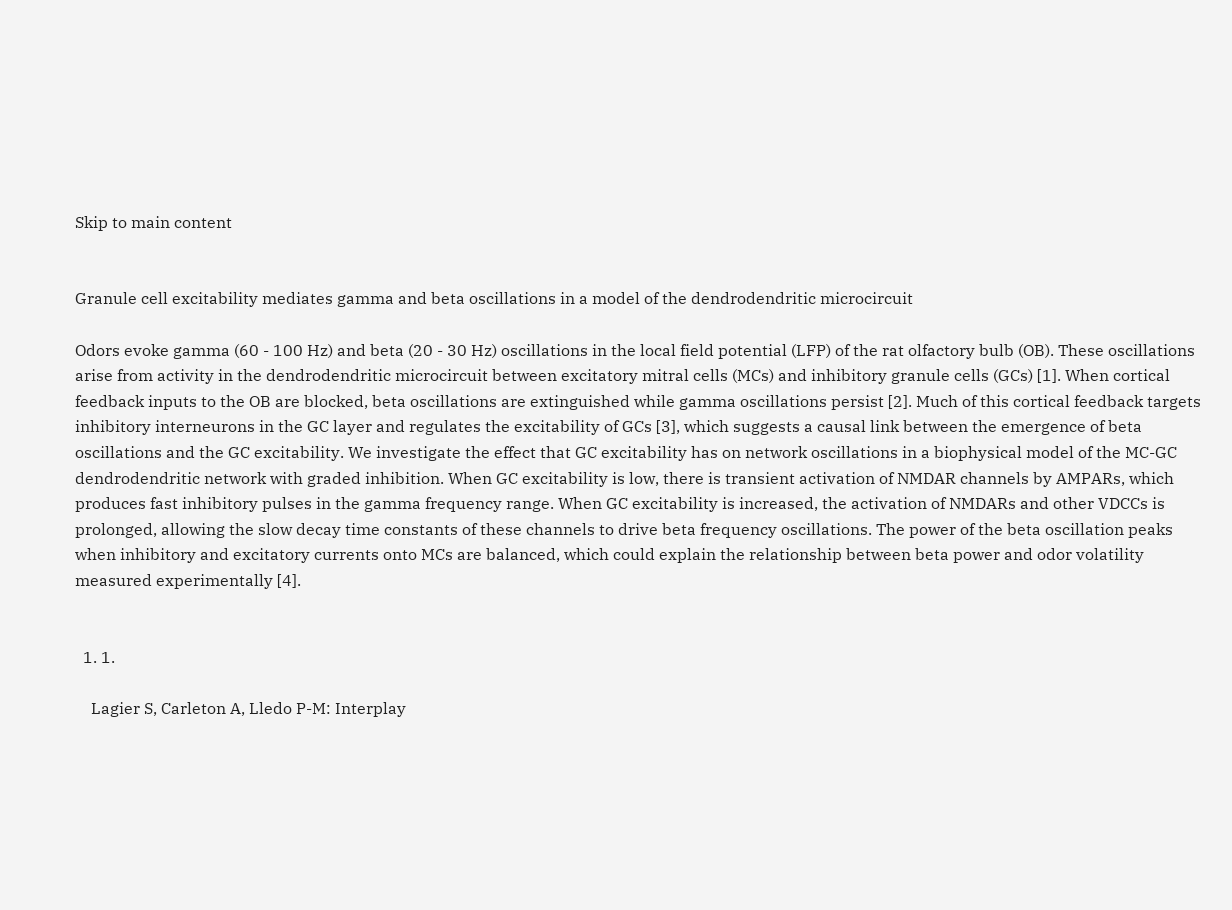Skip to main content


Granule cell excitability mediates gamma and beta oscillations in a model of the dendrodendritic microcircuit

Odors evoke gamma (60 - 100 Hz) and beta (20 - 30 Hz) oscillations in the local field potential (LFP) of the rat olfactory bulb (OB). These oscillations arise from activity in the dendrodendritic microcircuit between excitatory mitral cells (MCs) and inhibitory granule cells (GCs) [1]. When cortical feedback inputs to the OB are blocked, beta oscillations are extinguished while gamma oscillations persist [2]. Much of this cortical feedback targets inhibitory interneurons in the GC layer and regulates the excitability of GCs [3], which suggests a causal link between the emergence of beta oscillations and the GC excitability. We investigate the effect that GC excitability has on network oscillations in a biophysical model of the MC-GC dendrodendritic network with graded inhibition. When GC excitability is low, there is transient activation of NMDAR channels by AMPARs, which produces fast inhibitory pulses in the gamma frequency range. When GC excitability is increased, the activation of NMDARs and other VDCCs is prolonged, allowing the slow decay time constants of these channels to drive beta frequency oscillations. The power of the beta oscillation peaks when inhibitory and excitatory currents onto MCs are balanced, which could explain the relationship between beta power and odor volatility measured experimentally [4].


  1. 1.

    Lagier S, Carleton A, Lledo P-M: Interplay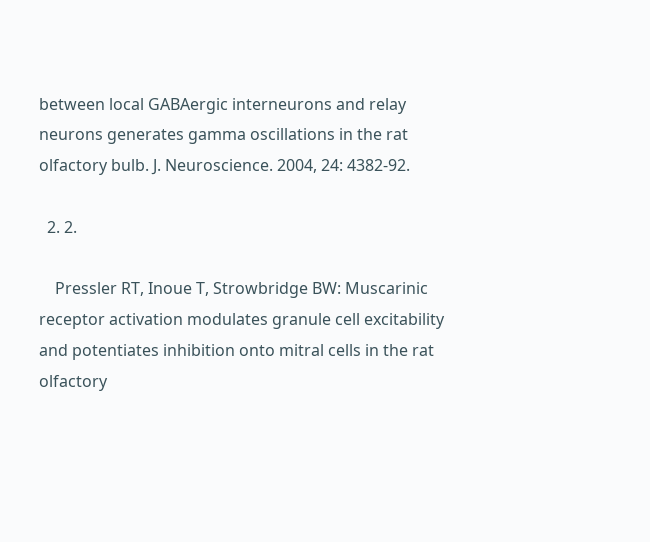between local GABAergic interneurons and relay neurons generates gamma oscillations in the rat olfactory bulb. J. Neuroscience. 2004, 24: 4382-92.

  2. 2.

    Pressler RT, Inoue T, Strowbridge BW: Muscarinic receptor activation modulates granule cell excitability and potentiates inhibition onto mitral cells in the rat olfactory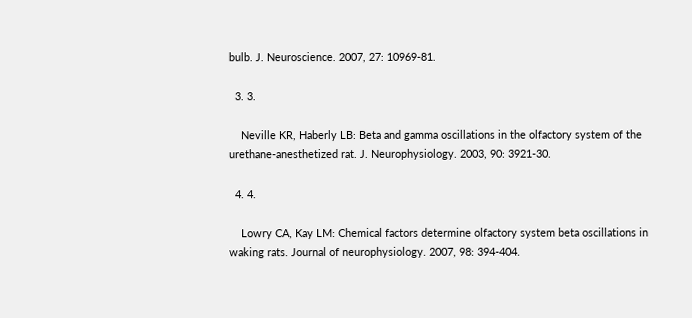bulb. J. Neuroscience. 2007, 27: 10969-81.

  3. 3.

    Neville KR, Haberly LB: Beta and gamma oscillations in the olfactory system of the urethane-anesthetized rat. J. Neurophysiology. 2003, 90: 3921-30.

  4. 4.

    Lowry CA, Kay LM: Chemical factors determine olfactory system beta oscillations in waking rats. Journal of neurophysiology. 2007, 98: 394-404.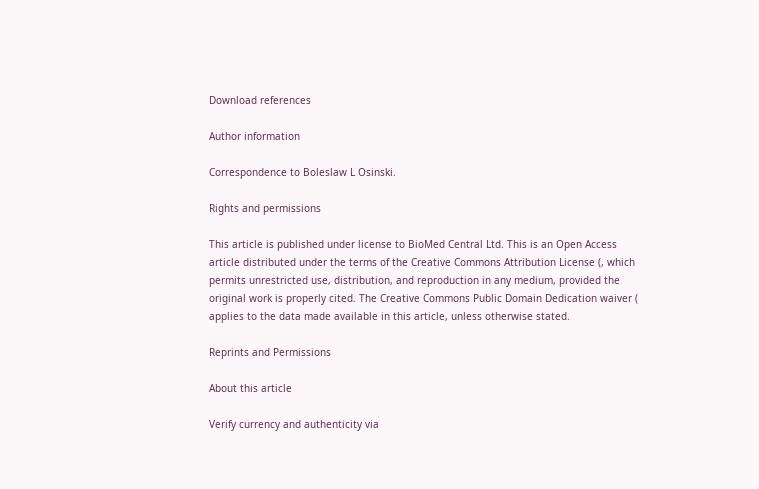Download references

Author information

Correspondence to Boleslaw L Osinski.

Rights and permissions

This article is published under license to BioMed Central Ltd. This is an Open Access article distributed under the terms of the Creative Commons Attribution License (, which permits unrestricted use, distribution, and reproduction in any medium, provided the original work is properly cited. The Creative Commons Public Domain Dedication waiver ( applies to the data made available in this article, unless otherwise stated.

Reprints and Permissions

About this article

Verify currency and authenticity via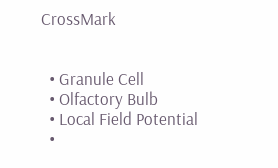CrossMark


  • Granule Cell
  • Olfactory Bulb
  • Local Field Potential
  •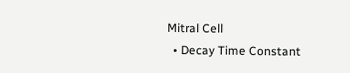Mitral Cell
  • Decay Time Constant